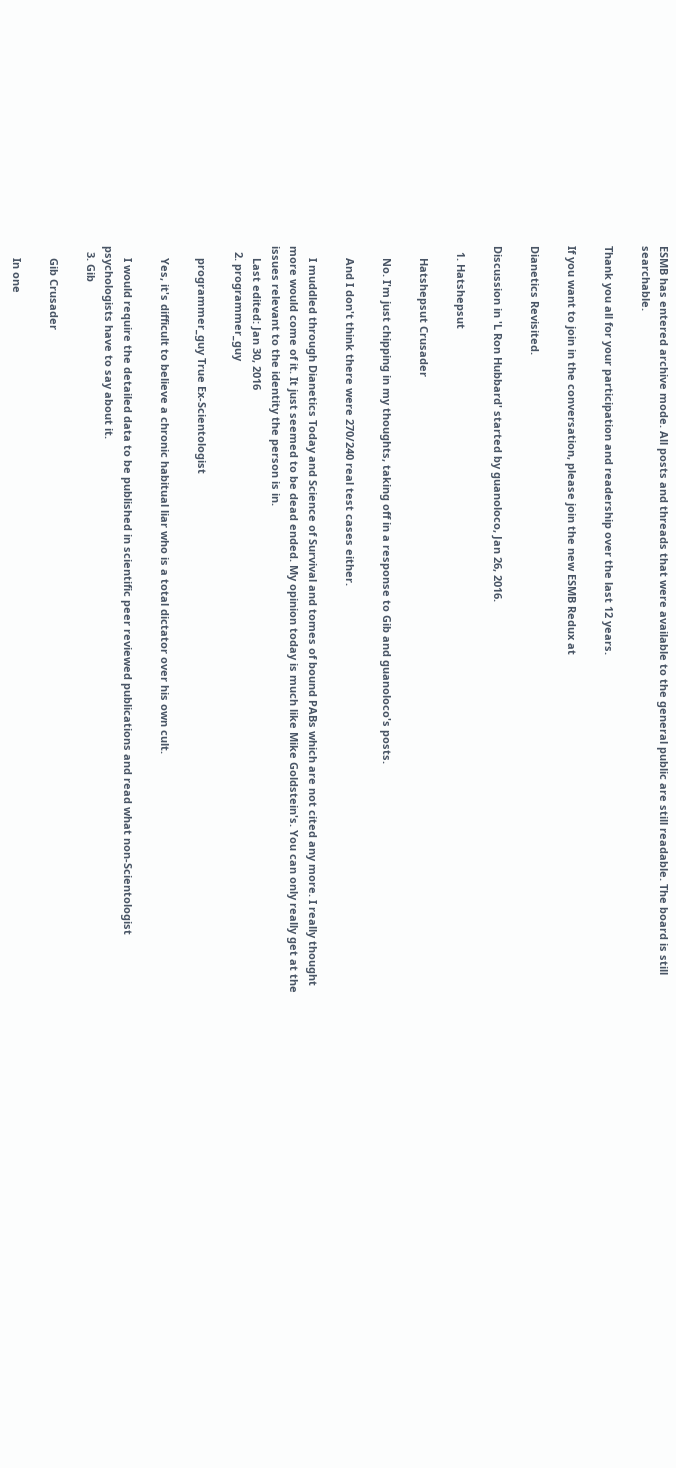ESMB has entered archive mode. All posts and threads that were available to the general public are still readable. The board is still searchable.

Thank you all for your participation and readership over the last 12 years.

If you want to join in the conversation, please join the new ESMB Redux at

Dianetics Revisited.

Discussion in 'L Ron Hubbard' started by guanoloco, Jan 26, 2016.

  1. Hatshepsut

    Hatshepsut Crusader

    No. I'm just chipping in my thoughts, taking off in a response to Gib and guanoloco's posts.

    And I don't think there were 270/240 real test cases either.

    I muddled through Dianetics Today and Science of Survival and tomes of bound PABs which are not cited any more. I really thought more would come of it. It just seemed to be dead ended. My opinion today is much like Mike Goldstein's. You can only really get at the issues relevant to the identity the person is in.
    Last edited: Jan 30, 2016
  2. programmer_guy

    programmer_guy True Ex-Scientologist

    Yes, it's difficult to believe a chronic habitual liar who is a total dictator over his own cult.

    I would require the detailed data to be published in scientific peer reviewed publications and read what non-Scientologist psychologists have to say about it.
  3. Gib

    Gib Crusader

    In one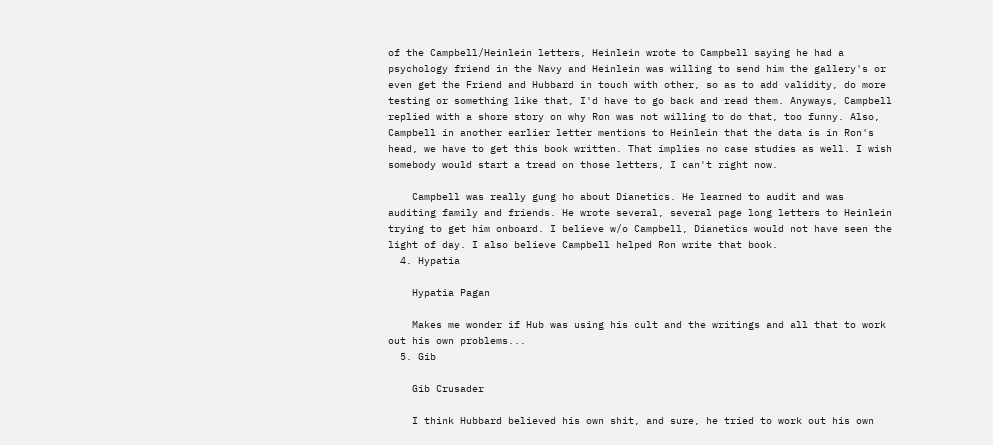of the Campbell/Heinlein letters, Heinlein wrote to Campbell saying he had a psychology friend in the Navy and Heinlein was willing to send him the gallery's or even get the Friend and Hubbard in touch with other, so as to add validity, do more testing or something like that, I'd have to go back and read them. Anyways, Campbell replied with a shore story on why Ron was not willing to do that, too funny. Also, Campbell in another earlier letter mentions to Heinlein that the data is in Ron's head, we have to get this book written. That implies no case studies as well. I wish somebody would start a tread on those letters, I can't right now.

    Campbell was really gung ho about Dianetics. He learned to audit and was auditing family and friends. He wrote several, several page long letters to Heinlein trying to get him onboard. I believe w/o Campbell, Dianetics would not have seen the light of day. I also believe Campbell helped Ron write that book.
  4. Hypatia

    Hypatia Pagan

    Makes me wonder if Hub was using his cult and the writings and all that to work out his own problems...
  5. Gib

    Gib Crusader

    I think Hubbard believed his own shit, and sure, he tried to work out his own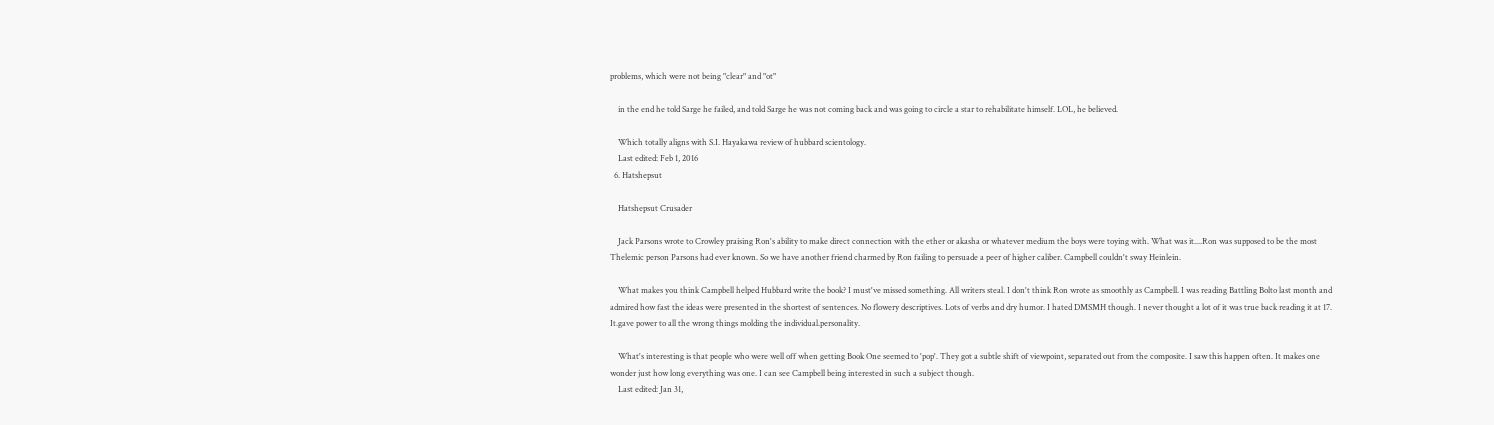problems, which were not being "clear" and "ot"

    in the end he told Sarge he failed, and told Sarge he was not coming back and was going to circle a star to rehabilitate himself. LOL, he believed.

    Which totally aligns with S.I. Hayakawa review of hubbard scientology.
    Last edited: Feb 1, 2016
  6. Hatshepsut

    Hatshepsut Crusader

    Jack Parsons wrote to Crowley praising Ron's ability to make direct connection with the ether or akasha or whatever medium the boys were toying with. What was it....Ron was supposed to be the most Thelemic person Parsons had ever known. So we have another friend charmed by Ron failing to persuade a peer of higher caliber. Campbell couldn't sway Heinlein.

    What makes you think Campbell helped Hubbard write the book? I must've missed something. All writers steal. I don't think Ron wrote as smoothly as Campbell. I was reading Battling Bolto last month and admired how fast the ideas were presented in the shortest of sentences. No flowery descriptives. Lots of verbs and dry humor. I hated DMSMH though. I never thought a lot of it was true back reading it at 17. It.gave power to all the wrong things molding the individual.personality.

    What's interesting is that people who were well off when getting Book One seemed to 'pop'. They got a subtle shift of viewpoint, separated out from the composite. I saw this happen often. It makes one wonder just how long everything was one. I can see Campbell being interested in such a subject though.
    Last edited: Jan 31,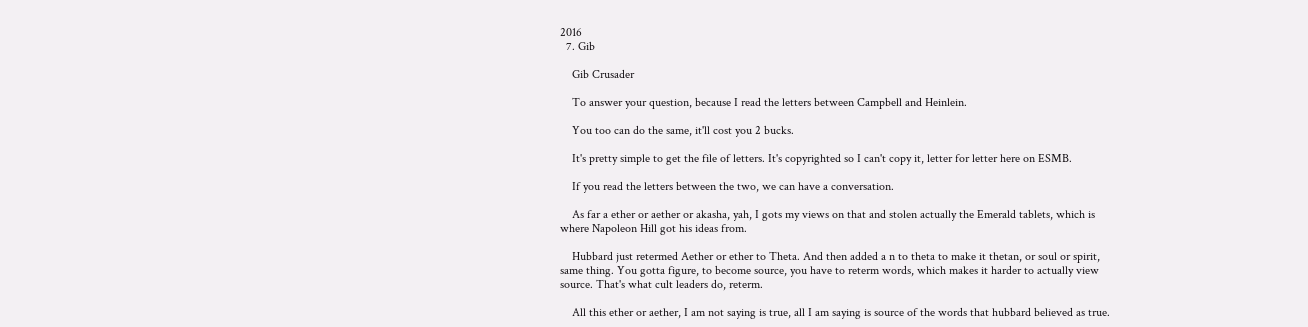2016
  7. Gib

    Gib Crusader

    To answer your question, because I read the letters between Campbell and Heinlein.

    You too can do the same, it'll cost you 2 bucks.

    It's pretty simple to get the file of letters. It's copyrighted so I can't copy it, letter for letter here on ESMB.

    If you read the letters between the two, we can have a conversation.

    As far a ether or aether or akasha, yah, I gots my views on that and stolen actually the Emerald tablets, which is where Napoleon Hill got his ideas from.

    Hubbard just retermed Aether or ether to Theta. And then added a n to theta to make it thetan, or soul or spirit, same thing. You gotta figure, to become source, you have to reterm words, which makes it harder to actually view source. That's what cult leaders do, reterm.

    All this ether or aether, I am not saying is true, all I am saying is source of the words that hubbard believed as true.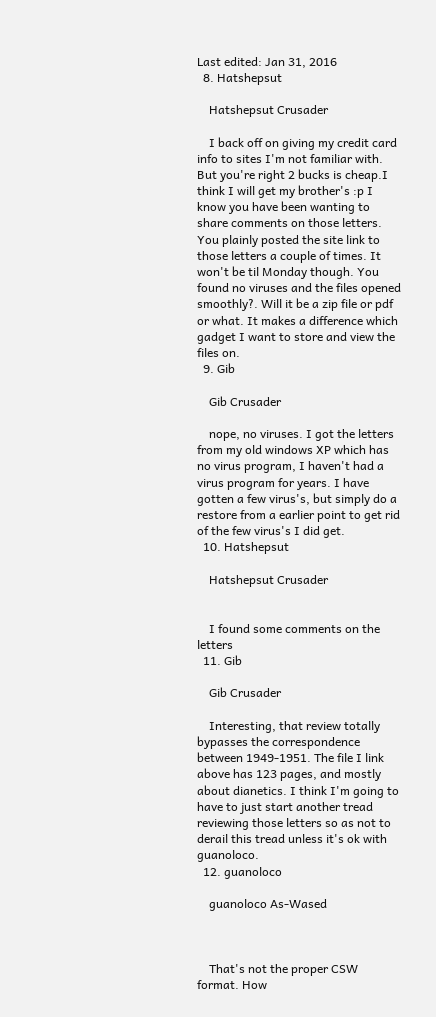Last edited: Jan 31, 2016
  8. Hatshepsut

    Hatshepsut Crusader

    I back off on giving my credit card info to sites I'm not familiar with. But you're right 2 bucks is cheap.I think I will get my brother's :p I know you have been wanting to share comments on those letters. You plainly posted the site link to those letters a couple of times. It won't be til Monday though. You found no viruses and the files opened smoothly?. Will it be a zip file or pdf or what. It makes a difference which gadget I want to store and view the files on.
  9. Gib

    Gib Crusader

    nope, no viruses. I got the letters from my old windows XP which has no virus program, I haven't had a virus program for years. I have gotten a few virus's, but simply do a restore from a earlier point to get rid of the few virus's I did get.
  10. Hatshepsut

    Hatshepsut Crusader


    I found some comments on the letters
  11. Gib

    Gib Crusader

    Interesting, that review totally bypasses the correspondence between 1949-1951. The file I link above has 123 pages, and mostly about dianetics. I think I'm going to have to just start another tread reviewing those letters so as not to derail this tread unless it's ok with guanoloco.
  12. guanoloco

    guanoloco As-Wased



    That's not the proper CSW format. How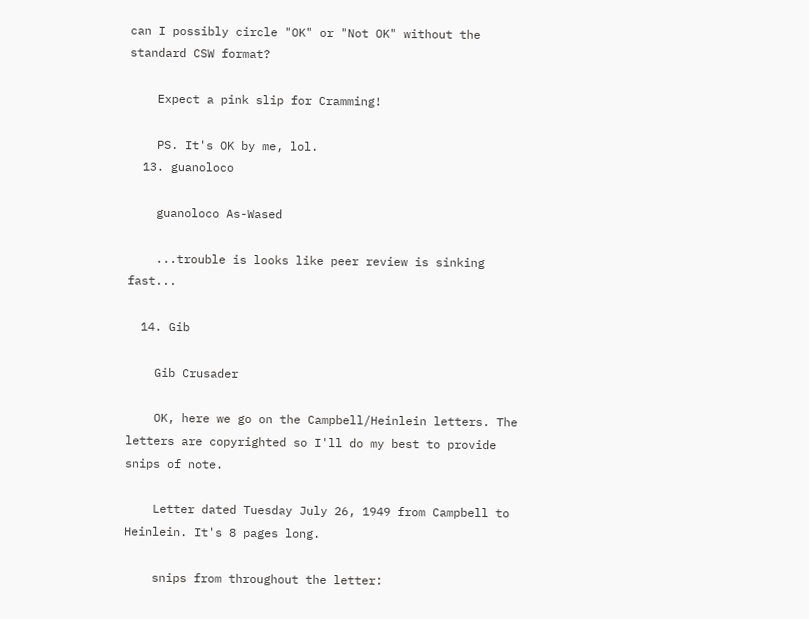can I possibly circle "OK" or "Not OK" without the standard CSW format?

    Expect a pink slip for Cramming!

    PS. It's OK by me, lol.
  13. guanoloco

    guanoloco As-Wased

    ...trouble is looks like peer review is sinking fast...

  14. Gib

    Gib Crusader

    OK, here we go on the Campbell/Heinlein letters. The letters are copyrighted so I'll do my best to provide snips of note.

    Letter dated Tuesday July 26, 1949 from Campbell to Heinlein. It's 8 pages long.

    snips from throughout the letter: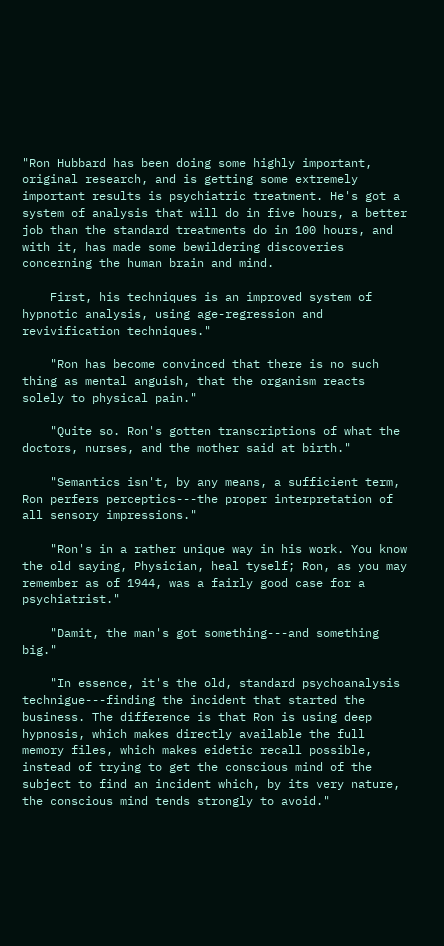"Ron Hubbard has been doing some highly important, original research, and is getting some extremely important results is psychiatric treatment. He's got a system of analysis that will do in five hours, a better job than the standard treatments do in 100 hours, and with it, has made some bewildering discoveries concerning the human brain and mind.

    First, his techniques is an improved system of hypnotic analysis, using age-regression and revivification techniques."

    "Ron has become convinced that there is no such thing as mental anguish, that the organism reacts solely to physical pain."

    "Quite so. Ron's gotten transcriptions of what the doctors, nurses, and the mother said at birth."

    "Semantics isn't, by any means, a sufficient term, Ron perfers perceptics---the proper interpretation of all sensory impressions."

    "Ron's in a rather unique way in his work. You know the old saying, Physician, heal tyself; Ron, as you may remember as of 1944, was a fairly good case for a psychiatrist."

    "Damit, the man's got something---and something big."

    "In essence, it's the old, standard psychoanalysis technigue---finding the incident that started the business. The difference is that Ron is using deep hypnosis, which makes directly available the full memory files, which makes eidetic recall possible, instead of trying to get the conscious mind of the subject to find an incident which, by its very nature, the conscious mind tends strongly to avoid."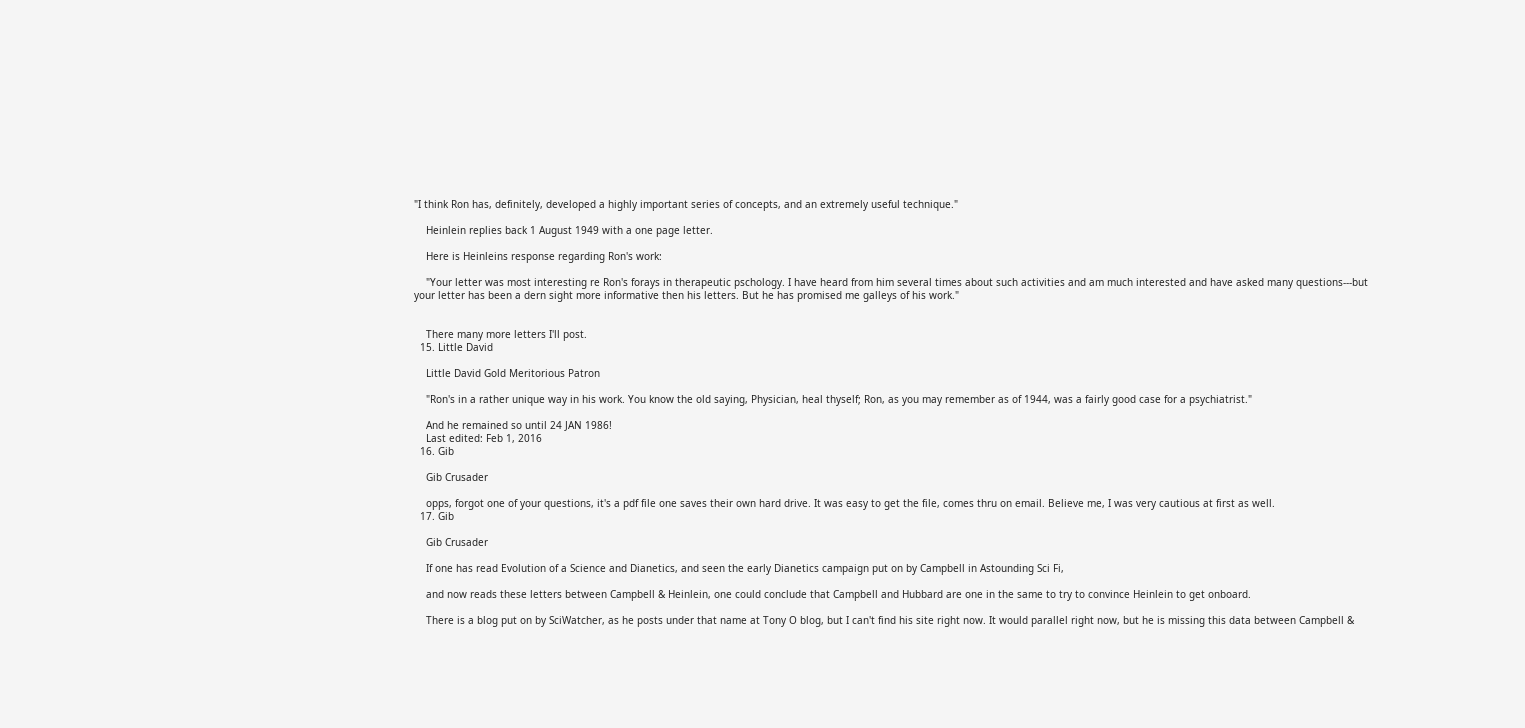"I think Ron has, definitely, developed a highly important series of concepts, and an extremely useful technique."

    Heinlein replies back 1 August 1949 with a one page letter.

    Here is Heinleins response regarding Ron's work:

    "Your letter was most interesting re Ron's forays in therapeutic pschology. I have heard from him several times about such activities and am much interested and have asked many questions---but your letter has been a dern sight more informative then his letters. But he has promised me galleys of his work."


    There many more letters I'll post.
  15. Little David

    Little David Gold Meritorious Patron

    "Ron's in a rather unique way in his work. You know the old saying, Physician, heal thyself; Ron, as you may remember as of 1944, was a fairly good case for a psychiatrist."

    And he remained so until 24 JAN 1986!
    Last edited: Feb 1, 2016
  16. Gib

    Gib Crusader

    opps, forgot one of your questions, it's a pdf file one saves their own hard drive. It was easy to get the file, comes thru on email. Believe me, I was very cautious at first as well.
  17. Gib

    Gib Crusader

    If one has read Evolution of a Science and Dianetics, and seen the early Dianetics campaign put on by Campbell in Astounding Sci Fi,

    and now reads these letters between Campbell & Heinlein, one could conclude that Campbell and Hubbard are one in the same to try to convince Heinlein to get onboard.

    There is a blog put on by SciWatcher, as he posts under that name at Tony O blog, but I can't find his site right now. It would parallel right now, but he is missing this data between Campbell &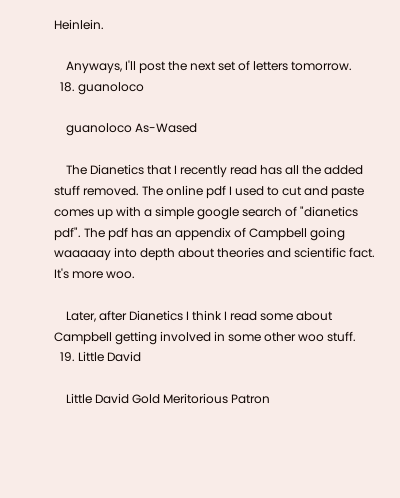Heinlein.

    Anyways, I'll post the next set of letters tomorrow.
  18. guanoloco

    guanoloco As-Wased

    The Dianetics that I recently read has all the added stuff removed. The online pdf I used to cut and paste comes up with a simple google search of "dianetics pdf". The pdf has an appendix of Campbell going waaaaay into depth about theories and scientific fact. It's more woo.

    Later, after Dianetics I think I read some about Campbell getting involved in some other woo stuff.
  19. Little David

    Little David Gold Meritorious Patron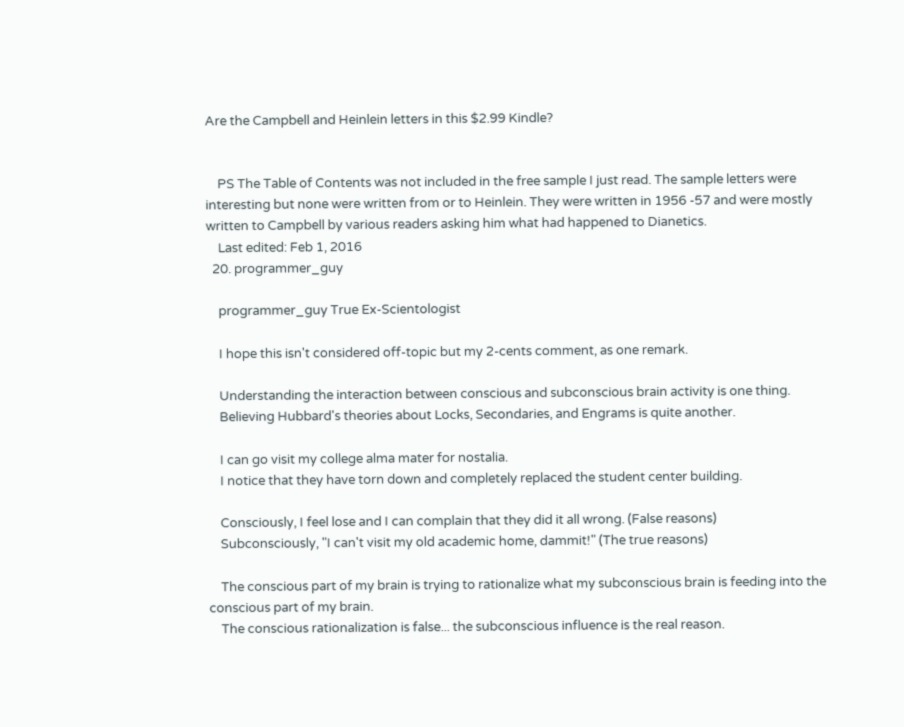Are the Campbell and Heinlein letters in this $2.99 Kindle?


    PS The Table of Contents was not included in the free sample I just read. The sample letters were interesting but none were written from or to Heinlein. They were written in 1956 -57 and were mostly written to Campbell by various readers asking him what had happened to Dianetics.
    Last edited: Feb 1, 2016
  20. programmer_guy

    programmer_guy True Ex-Scientologist

    I hope this isn't considered off-topic but my 2-cents comment, as one remark.

    Understanding the interaction between conscious and subconscious brain activity is one thing.
    Believing Hubbard's theories about Locks, Secondaries, and Engrams is quite another.

    I can go visit my college alma mater for nostalia.
    I notice that they have torn down and completely replaced the student center building.

    Consciously, I feel lose and I can complain that they did it all wrong. (False reasons)
    Subconsciously, "I can't visit my old academic home, dammit!" (The true reasons)

    The conscious part of my brain is trying to rationalize what my subconscious brain is feeding into the conscious part of my brain.
    The conscious rationalization is false... the subconscious influence is the real reason.